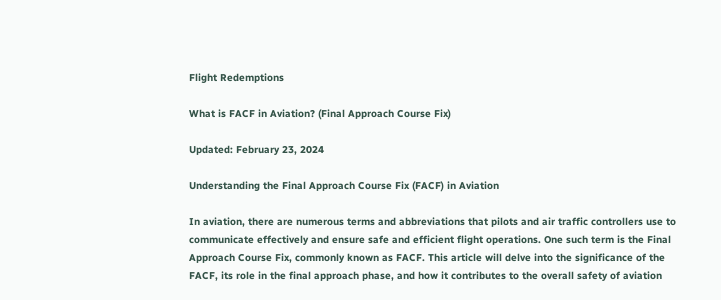Flight Redemptions

What is FACF in Aviation? (Final Approach Course Fix)

Updated: February 23, 2024

Understanding the Final Approach Course Fix (FACF) in Aviation

In aviation, there are numerous terms and abbreviations that pilots and air traffic controllers use to communicate effectively and ensure safe and efficient flight operations. One such term is the Final Approach Course Fix, commonly known as FACF. This article will delve into the significance of the FACF, its role in the final approach phase, and how it contributes to the overall safety of aviation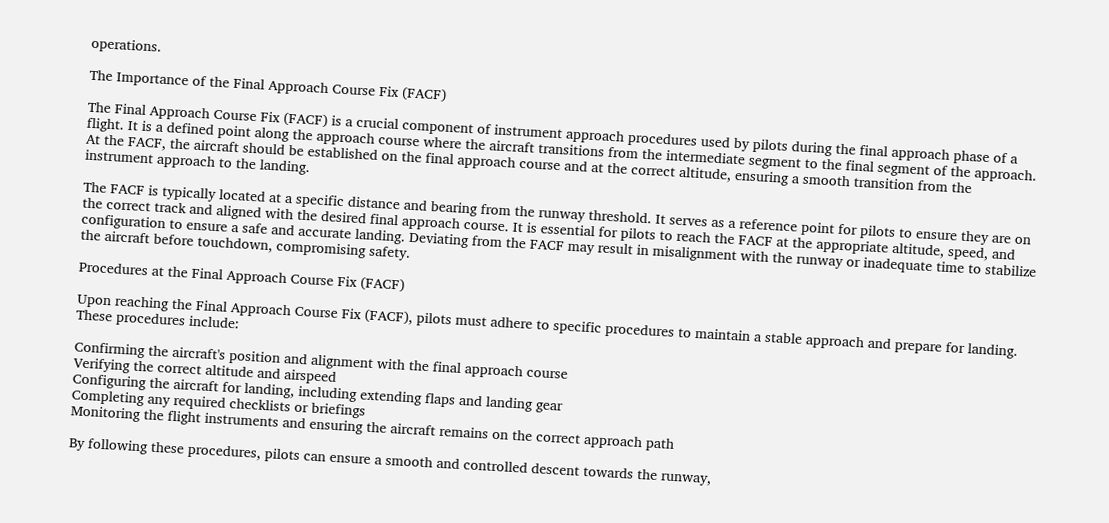operations.

The Importance of the Final Approach Course Fix (FACF)

The Final Approach Course Fix (FACF) is a crucial component of instrument approach procedures used by pilots during the final approach phase of a flight. It is a defined point along the approach course where the aircraft transitions from the intermediate segment to the final segment of the approach. At the FACF, the aircraft should be established on the final approach course and at the correct altitude, ensuring a smooth transition from the instrument approach to the landing.

The FACF is typically located at a specific distance and bearing from the runway threshold. It serves as a reference point for pilots to ensure they are on the correct track and aligned with the desired final approach course. It is essential for pilots to reach the FACF at the appropriate altitude, speed, and configuration to ensure a safe and accurate landing. Deviating from the FACF may result in misalignment with the runway or inadequate time to stabilize the aircraft before touchdown, compromising safety.

Procedures at the Final Approach Course Fix (FACF)

Upon reaching the Final Approach Course Fix (FACF), pilots must adhere to specific procedures to maintain a stable approach and prepare for landing. These procedures include:

Confirming the aircraft's position and alignment with the final approach course
Verifying the correct altitude and airspeed
Configuring the aircraft for landing, including extending flaps and landing gear
Completing any required checklists or briefings
Monitoring the flight instruments and ensuring the aircraft remains on the correct approach path

By following these procedures, pilots can ensure a smooth and controlled descent towards the runway,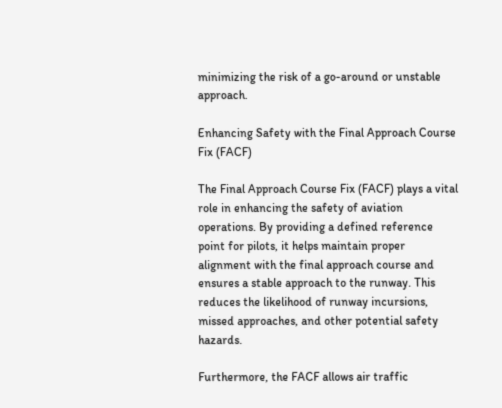minimizing the risk of a go-around or unstable approach.

Enhancing Safety with the Final Approach Course Fix (FACF)

The Final Approach Course Fix (FACF) plays a vital role in enhancing the safety of aviation operations. By providing a defined reference point for pilots, it helps maintain proper alignment with the final approach course and ensures a stable approach to the runway. This reduces the likelihood of runway incursions, missed approaches, and other potential safety hazards.

Furthermore, the FACF allows air traffic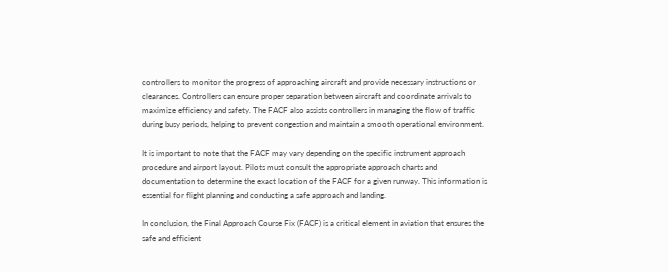controllers to monitor the progress of approaching aircraft and provide necessary instructions or clearances. Controllers can ensure proper separation between aircraft and coordinate arrivals to maximize efficiency and safety. The FACF also assists controllers in managing the flow of traffic during busy periods, helping to prevent congestion and maintain a smooth operational environment.

It is important to note that the FACF may vary depending on the specific instrument approach procedure and airport layout. Pilots must consult the appropriate approach charts and documentation to determine the exact location of the FACF for a given runway. This information is essential for flight planning and conducting a safe approach and landing.

In conclusion, the Final Approach Course Fix (FACF) is a critical element in aviation that ensures the safe and efficient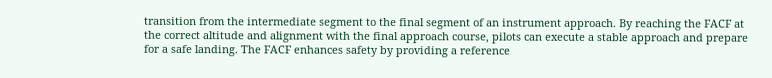transition from the intermediate segment to the final segment of an instrument approach. By reaching the FACF at the correct altitude and alignment with the final approach course, pilots can execute a stable approach and prepare for a safe landing. The FACF enhances safety by providing a reference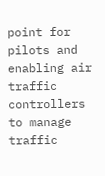point for pilots and enabling air traffic controllers to manage traffic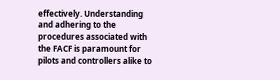effectively. Understanding and adhering to the procedures associated with the FACF is paramount for pilots and controllers alike to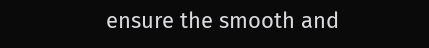ensure the smooth and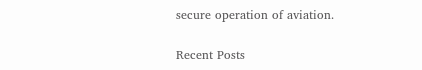secure operation of aviation.

Recent Posts